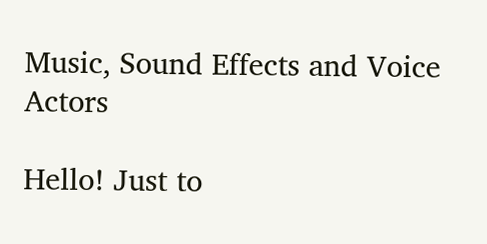Music, Sound Effects and Voice Actors

Hello! Just to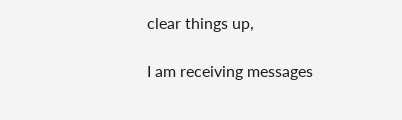clear things up,

I am receiving messages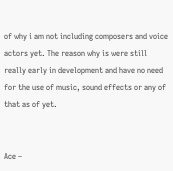of why i am not including composers and voice actors yet. The reason why is were still really early in development and have no need for the use of music, sound effects or any of that as of yet.


Ace –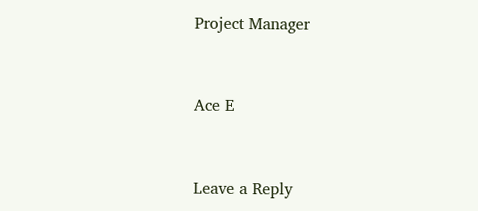Project Manager


Ace E


Leave a Reply